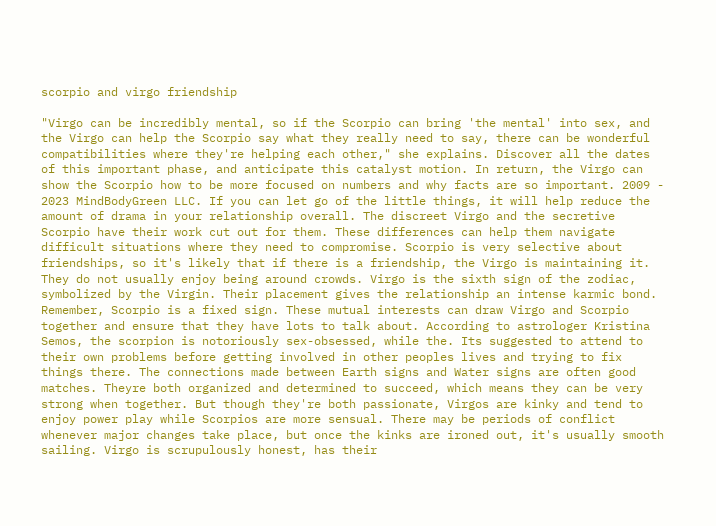scorpio and virgo friendship

"Virgo can be incredibly mental, so if the Scorpio can bring 'the mental' into sex, and the Virgo can help the Scorpio say what they really need to say, there can be wonderful compatibilities where they're helping each other," she explains. Discover all the dates of this important phase, and anticipate this catalyst motion. In return, the Virgo can show the Scorpio how to be more focused on numbers and why facts are so important. 2009 - 2023 MindBodyGreen LLC. If you can let go of the little things, it will help reduce the amount of drama in your relationship overall. The discreet Virgo and the secretive Scorpio have their work cut out for them. These differences can help them navigate difficult situations where they need to compromise. Scorpio is very selective about friendships, so it's likely that if there is a friendship, the Virgo is maintaining it. They do not usually enjoy being around crowds. Virgo is the sixth sign of the zodiac, symbolized by the Virgin. Their placement gives the relationship an intense karmic bond. Remember, Scorpio is a fixed sign. These mutual interests can draw Virgo and Scorpio together and ensure that they have lots to talk about. According to astrologer Kristina Semos, the scorpion is notoriously sex-obsessed, while the. Its suggested to attend to their own problems before getting involved in other peoples lives and trying to fix things there. The connections made between Earth signs and Water signs are often good matches. Theyre both organized and determined to succeed, which means they can be very strong when together. But though they're both passionate, Virgos are kinky and tend to enjoy power play while Scorpios are more sensual. There may be periods of conflict whenever major changes take place, but once the kinks are ironed out, it's usually smooth sailing. Virgo is scrupulously honest, has their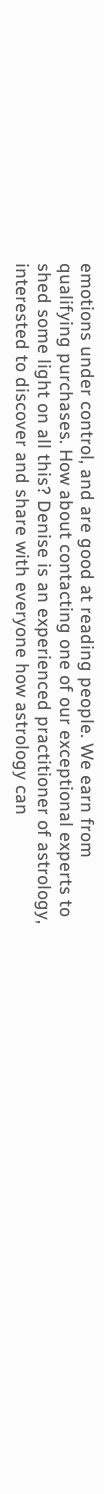emotions under control, and are good at reading people. We earn from qualifying purchases. How about contacting one of our exceptional experts to shed some light on all this? Denise is an experienced practitioner of astrology, interested to discover and share with everyone how astrology can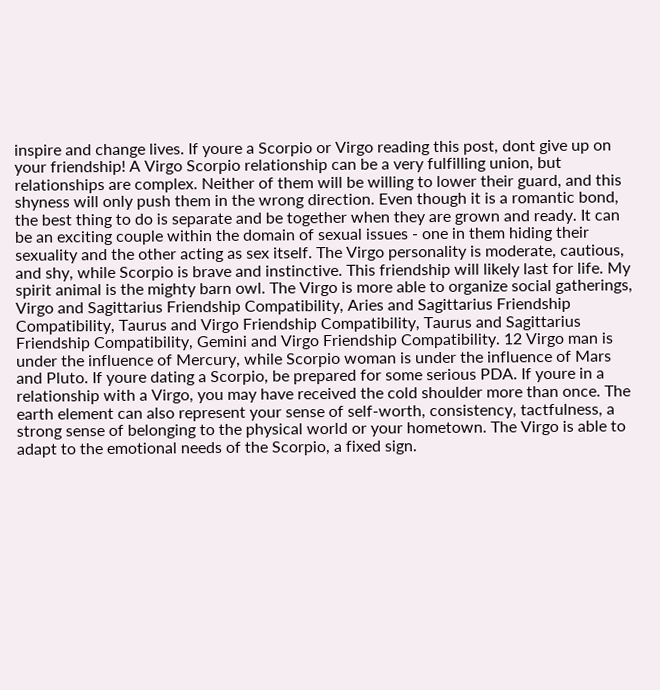inspire and change lives. If youre a Scorpio or Virgo reading this post, dont give up on your friendship! A Virgo Scorpio relationship can be a very fulfilling union, but relationships are complex. Neither of them will be willing to lower their guard, and this shyness will only push them in the wrong direction. Even though it is a romantic bond, the best thing to do is separate and be together when they are grown and ready. It can be an exciting couple within the domain of sexual issues - one in them hiding their sexuality and the other acting as sex itself. The Virgo personality is moderate, cautious, and shy, while Scorpio is brave and instinctive. This friendship will likely last for life. My spirit animal is the mighty barn owl. The Virgo is more able to organize social gatherings, Virgo and Sagittarius Friendship Compatibility, Aries and Sagittarius Friendship Compatibility, Taurus and Virgo Friendship Compatibility, Taurus and Sagittarius Friendship Compatibility, Gemini and Virgo Friendship Compatibility. 12 Virgo man is under the influence of Mercury, while Scorpio woman is under the influence of Mars and Pluto. If youre dating a Scorpio, be prepared for some serious PDA. If youre in a relationship with a Virgo, you may have received the cold shoulder more than once. The earth element can also represent your sense of self-worth, consistency, tactfulness, a strong sense of belonging to the physical world or your hometown. The Virgo is able to adapt to the emotional needs of the Scorpio, a fixed sign.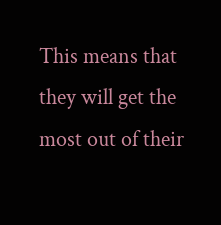This means that they will get the most out of their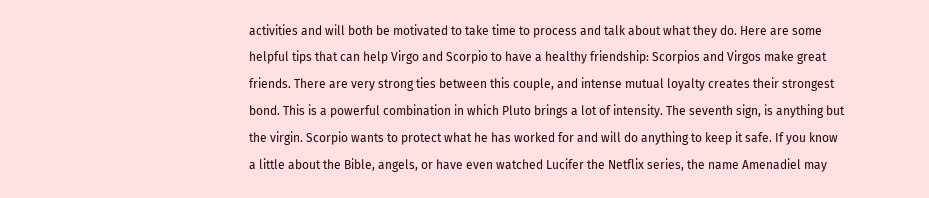activities and will both be motivated to take time to process and talk about what they do. Here are some helpful tips that can help Virgo and Scorpio to have a healthy friendship: Scorpios and Virgos make great friends. There are very strong ties between this couple, and intense mutual loyalty creates their strongest bond. This is a powerful combination in which Pluto brings a lot of intensity. The seventh sign, is anything but the virgin. Scorpio wants to protect what he has worked for and will do anything to keep it safe. If you know a little about the Bible, angels, or have even watched Lucifer the Netflix series, the name Amenadiel may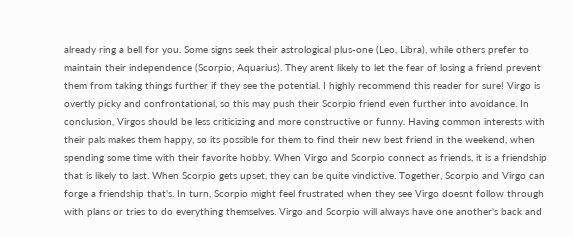already ring a bell for you. Some signs seek their astrological plus-one (Leo, Libra), while others prefer to maintain their independence (Scorpio, Aquarius). They arent likely to let the fear of losing a friend prevent them from taking things further if they see the potential. I highly recommend this reader for sure! Virgo is overtly picky and confrontational, so this may push their Scorpio friend even further into avoidance. In conclusion, Virgos should be less criticizing and more constructive or funny. Having common interests with their pals makes them happy, so its possible for them to find their new best friend in the weekend, when spending some time with their favorite hobby. When Virgo and Scorpio connect as friends, it is a friendship that is likely to last. When Scorpio gets upset, they can be quite vindictive. Together, Scorpio and Virgo can forge a friendship that's. In turn, Scorpio might feel frustrated when they see Virgo doesnt follow through with plans or tries to do everything themselves. Virgo and Scorpio will always have one another's back and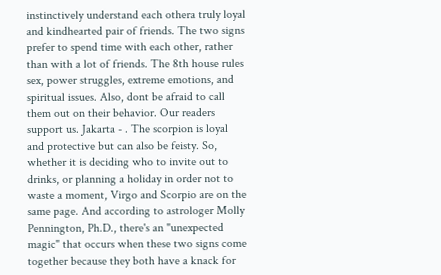instinctively understand each othera truly loyal and kindhearted pair of friends. The two signs prefer to spend time with each other, rather than with a lot of friends. The 8th house rules sex, power struggles, extreme emotions, and spiritual issues. Also, dont be afraid to call them out on their behavior. Our readers support us. Jakarta - . The scorpion is loyal and protective but can also be feisty. So, whether it is deciding who to invite out to drinks, or planning a holiday in order not to waste a moment, Virgo and Scorpio are on the same page. And according to astrologer Molly Pennington, Ph.D., there's an "unexpected magic" that occurs when these two signs come together because they both have a knack for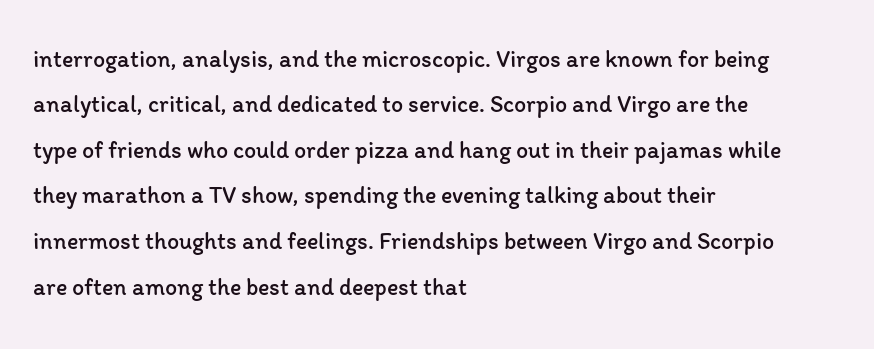interrogation, analysis, and the microscopic. Virgos are known for being analytical, critical, and dedicated to service. Scorpio and Virgo are the type of friends who could order pizza and hang out in their pajamas while they marathon a TV show, spending the evening talking about their innermost thoughts and feelings. Friendships between Virgo and Scorpio are often among the best and deepest that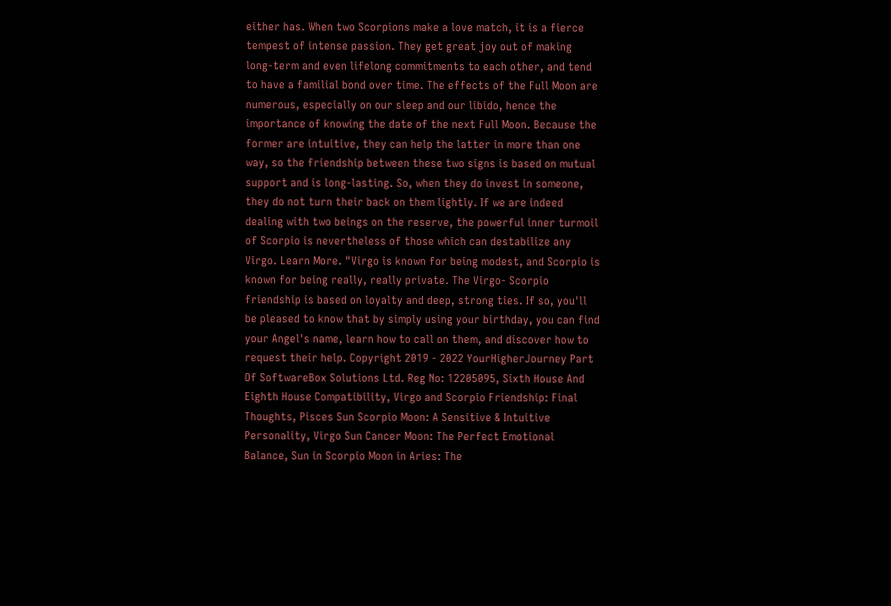either has. When two Scorpions make a love match, it is a fierce tempest of intense passion. They get great joy out of making long-term and even lifelong commitments to each other, and tend to have a familial bond over time. The effects of the Full Moon are numerous, especially on our sleep and our libido, hence the importance of knowing the date of the next Full Moon. Because the former are intuitive, they can help the latter in more than one way, so the friendship between these two signs is based on mutual support and is long-lasting. So, when they do invest in someone, they do not turn their back on them lightly. If we are indeed dealing with two beings on the reserve, the powerful inner turmoil of Scorpio is nevertheless of those which can destabilize any Virgo. Learn More. "Virgo is known for being modest, and Scorpio is known for being really, really private. The Virgo- Scorpio friendship is based on loyalty and deep, strong ties. If so, you'll be pleased to know that by simply using your birthday, you can find your Angel's name, learn how to call on them, and discover how to request their help. Copyright 2019 - 2022 YourHigherJourney Part Of SoftwareBox Solutions Ltd. Reg No: 12205095, Sixth House And Eighth House Compatibility, Virgo and Scorpio Friendship: Final Thoughts, Pisces Sun Scorpio Moon: A Sensitive & Intuitive Personality, Virgo Sun Cancer Moon: The Perfect Emotional Balance, Sun in Scorpio Moon in Aries: The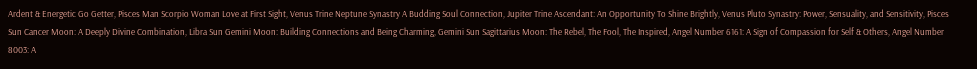Ardent & Energetic Go Getter, Pisces Man Scorpio Woman Love at First Sight, Venus Trine Neptune Synastry A Budding Soul Connection, Jupiter Trine Ascendant: An Opportunity To Shine Brightly, Venus Pluto Synastry: Power, Sensuality, and Sensitivity, Pisces Sun Cancer Moon: A Deeply Divine Combination, Libra Sun Gemini Moon: Building Connections and Being Charming, Gemini Sun Sagittarius Moon: The Rebel, The Fool, The Inspired, Angel Number 6161: A Sign of Compassion for Self & Others, Angel Number 8003: A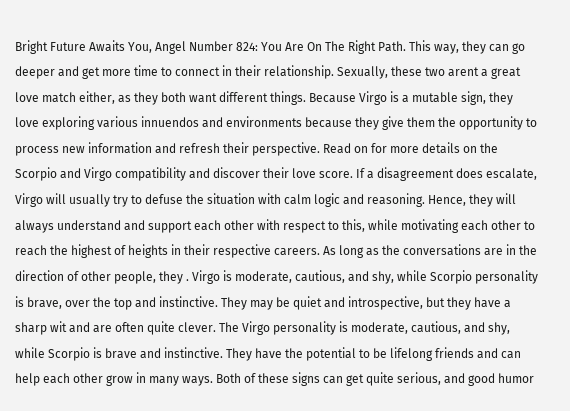Bright Future Awaits You, Angel Number 824: You Are On The Right Path. This way, they can go deeper and get more time to connect in their relationship. Sexually, these two arent a great love match either, as they both want different things. Because Virgo is a mutable sign, they love exploring various innuendos and environments because they give them the opportunity to process new information and refresh their perspective. Read on for more details on the Scorpio and Virgo compatibility and discover their love score. If a disagreement does escalate, Virgo will usually try to defuse the situation with calm logic and reasoning. Hence, they will always understand and support each other with respect to this, while motivating each other to reach the highest of heights in their respective careers. As long as the conversations are in the direction of other people, they . Virgo is moderate, cautious, and shy, while Scorpio personality is brave, over the top and instinctive. They may be quiet and introspective, but they have a sharp wit and are often quite clever. The Virgo personality is moderate, cautious, and shy, while Scorpio is brave and instinctive. They have the potential to be lifelong friends and can help each other grow in many ways. Both of these signs can get quite serious, and good humor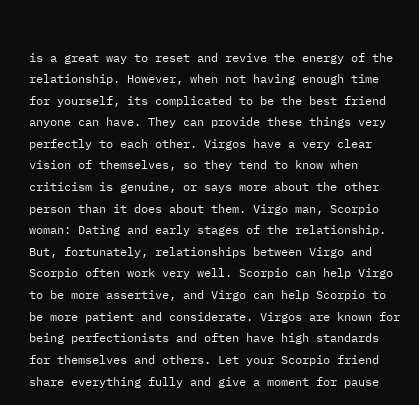is a great way to reset and revive the energy of the relationship. However, when not having enough time for yourself, its complicated to be the best friend anyone can have. They can provide these things very perfectly to each other. Virgos have a very clear vision of themselves, so they tend to know when criticism is genuine, or says more about the other person than it does about them. Virgo man, Scorpio woman: Dating and early stages of the relationship. But, fortunately, relationships between Virgo and Scorpio often work very well. Scorpio can help Virgo to be more assertive, and Virgo can help Scorpio to be more patient and considerate. Virgos are known for being perfectionists and often have high standards for themselves and others. Let your Scorpio friend share everything fully and give a moment for pause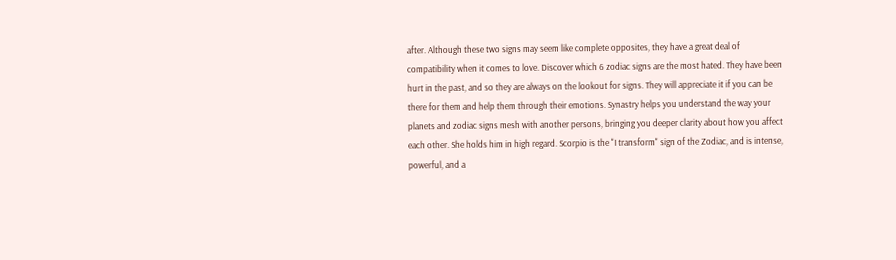after. Although these two signs may seem like complete opposites, they have a great deal of compatibility when it comes to love. Discover which 6 zodiac signs are the most hated. They have been hurt in the past, and so they are always on the lookout for signs. They will appreciate it if you can be there for them and help them through their emotions. Synastry helps you understand the way your planets and zodiac signs mesh with another persons, bringing you deeper clarity about how you affect each other. She holds him in high regard. Scorpio is the "I transform" sign of the Zodiac, and is intense, powerful, and a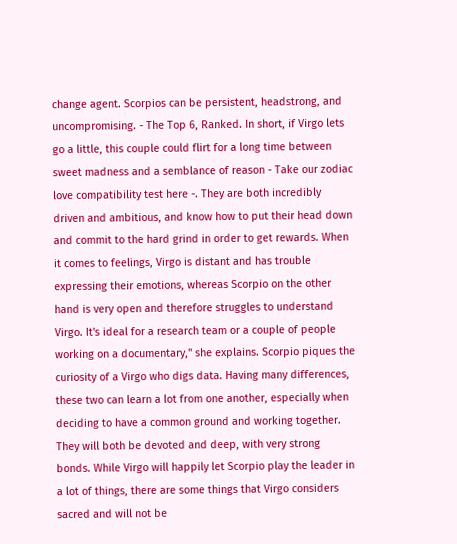change agent. Scorpios can be persistent, headstrong, and uncompromising. - The Top 6, Ranked. In short, if Virgo lets go a little, this couple could flirt for a long time between sweet madness and a semblance of reason - Take our zodiac love compatibility test here -. They are both incredibly driven and ambitious, and know how to put their head down and commit to the hard grind in order to get rewards. When it comes to feelings, Virgo is distant and has trouble expressing their emotions, whereas Scorpio on the other hand is very open and therefore struggles to understand Virgo. It's ideal for a research team or a couple of people working on a documentary," she explains. Scorpio piques the curiosity of a Virgo who digs data. Having many differences, these two can learn a lot from one another, especially when deciding to have a common ground and working together. They will both be devoted and deep, with very strong bonds. While Virgo will happily let Scorpio play the leader in a lot of things, there are some things that Virgo considers sacred and will not be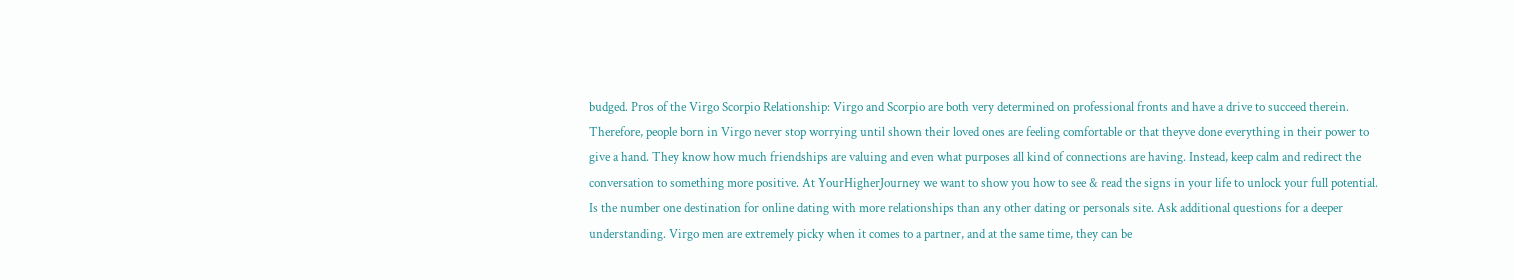budged. Pros of the Virgo Scorpio Relationship: Virgo and Scorpio are both very determined on professional fronts and have a drive to succeed therein. Therefore, people born in Virgo never stop worrying until shown their loved ones are feeling comfortable or that theyve done everything in their power to give a hand. They know how much friendships are valuing and even what purposes all kind of connections are having. Instead, keep calm and redirect the conversation to something more positive. At YourHigherJourney we want to show you how to see & read the signs in your life to unlock your full potential. Is the number one destination for online dating with more relationships than any other dating or personals site. Ask additional questions for a deeper understanding. Virgo men are extremely picky when it comes to a partner, and at the same time, they can be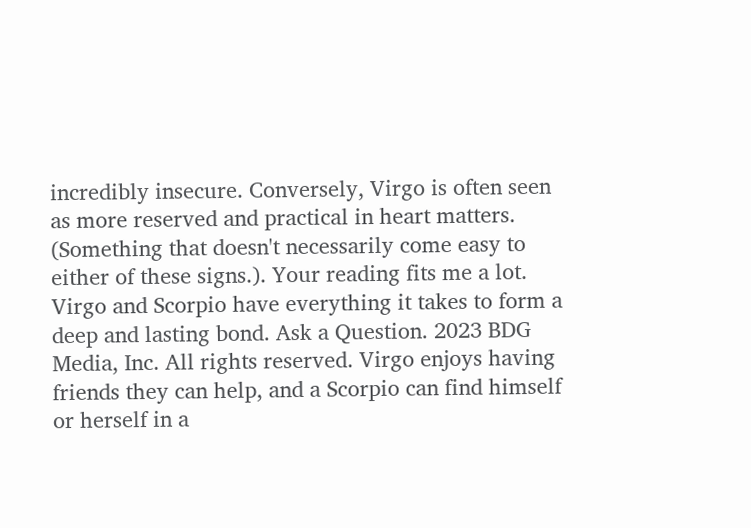incredibly insecure. Conversely, Virgo is often seen as more reserved and practical in heart matters. (Something that doesn't necessarily come easy to either of these signs.). Your reading fits me a lot. Virgo and Scorpio have everything it takes to form a deep and lasting bond. Ask a Question. 2023 BDG Media, Inc. All rights reserved. Virgo enjoys having friends they can help, and a Scorpio can find himself or herself in a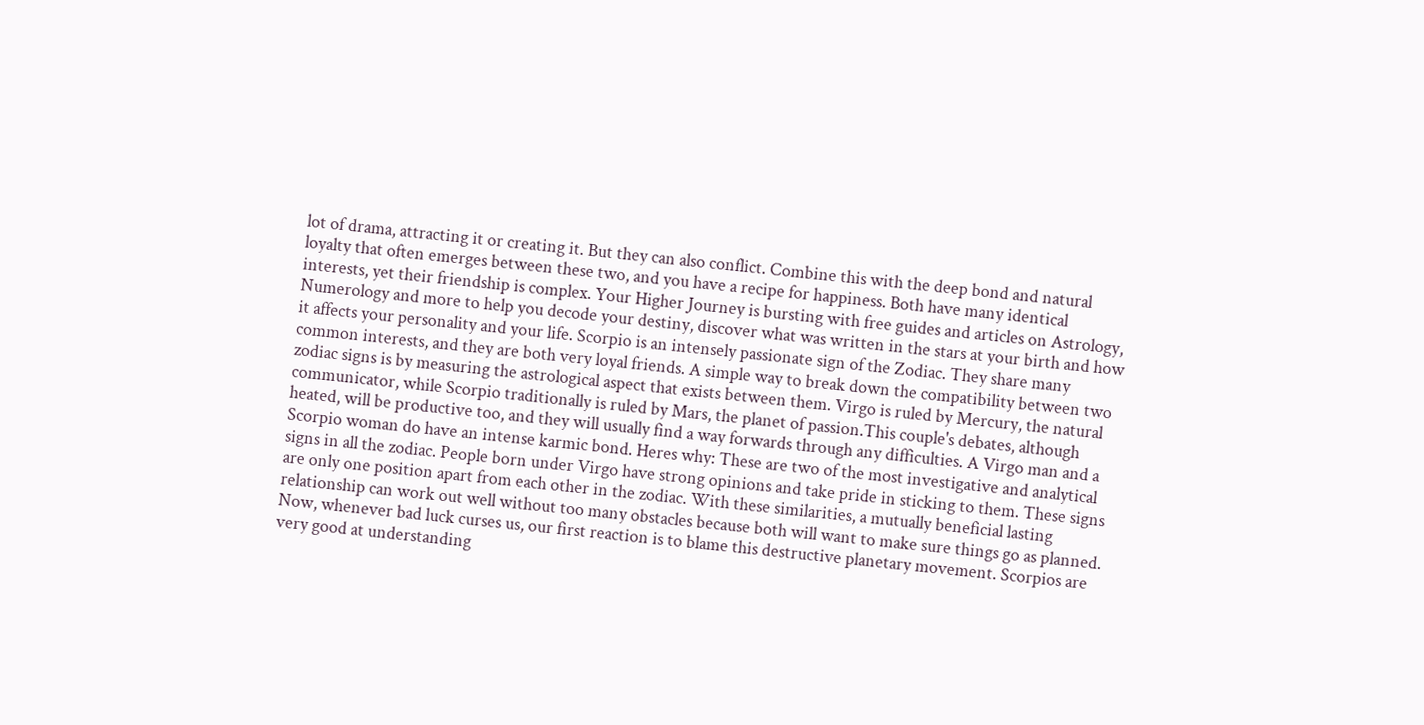lot of drama, attracting it or creating it. But they can also conflict. Combine this with the deep bond and natural loyalty that often emerges between these two, and you have a recipe for happiness. Both have many identical interests, yet their friendship is complex. Your Higher Journey is bursting with free guides and articles on Astrology, Numerology and more to help you decode your destiny, discover what was written in the stars at your birth and how it affects your personality and your life. Scorpio is an intensely passionate sign of the Zodiac. They share many common interests, and they are both very loyal friends. A simple way to break down the compatibility between two zodiac signs is by measuring the astrological aspect that exists between them. Virgo is ruled by Mercury, the natural communicator, while Scorpio traditionally is ruled by Mars, the planet of passion.This couple's debates, although heated, will be productive too, and they will usually find a way forwards through any difficulties. A Virgo man and a Scorpio woman do have an intense karmic bond. Heres why: These are two of the most investigative and analytical signs in all the zodiac. People born under Virgo have strong opinions and take pride in sticking to them. These signs are only one position apart from each other in the zodiac. With these similarities, a mutually beneficial lasting relationship can work out well without too many obstacles because both will want to make sure things go as planned. Now, whenever bad luck curses us, our first reaction is to blame this destructive planetary movement. Scorpios are very good at understanding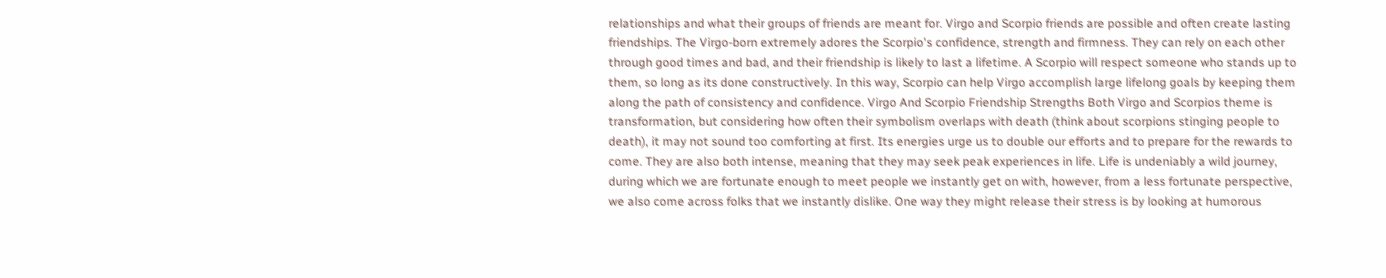relationships and what their groups of friends are meant for. Virgo and Scorpio friends are possible and often create lasting friendships. The Virgo-born extremely adores the Scorpio's confidence, strength and firmness. They can rely on each other through good times and bad, and their friendship is likely to last a lifetime. A Scorpio will respect someone who stands up to them, so long as its done constructively. In this way, Scorpio can help Virgo accomplish large lifelong goals by keeping them along the path of consistency and confidence. Virgo And Scorpio Friendship Strengths Both Virgo and Scorpios theme is transformation, but considering how often their symbolism overlaps with death (think about scorpions stinging people to death), it may not sound too comforting at first. Its energies urge us to double our efforts and to prepare for the rewards to come. They are also both intense, meaning that they may seek peak experiences in life. Life is undeniably a wild journey, during which we are fortunate enough to meet people we instantly get on with, however, from a less fortunate perspective, we also come across folks that we instantly dislike. One way they might release their stress is by looking at humorous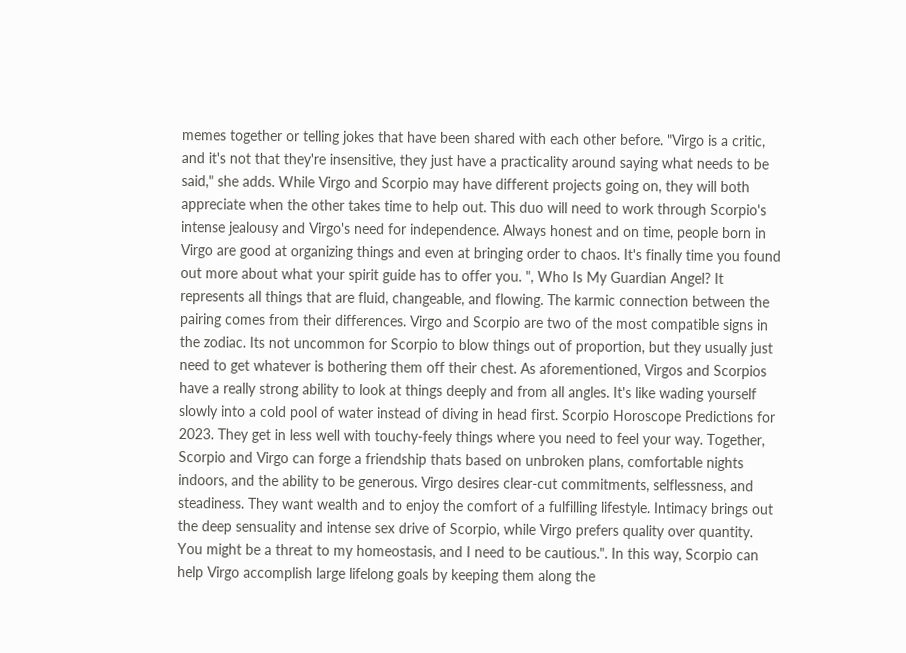memes together or telling jokes that have been shared with each other before. "Virgo is a critic, and it's not that they're insensitive, they just have a practicality around saying what needs to be said," she adds. While Virgo and Scorpio may have different projects going on, they will both appreciate when the other takes time to help out. This duo will need to work through Scorpio's intense jealousy and Virgo's need for independence. Always honest and on time, people born in Virgo are good at organizing things and even at bringing order to chaos. It's finally time you found out more about what your spirit guide has to offer you. ", Who Is My Guardian Angel? It represents all things that are fluid, changeable, and flowing. The karmic connection between the pairing comes from their differences. Virgo and Scorpio are two of the most compatible signs in the zodiac. Its not uncommon for Scorpio to blow things out of proportion, but they usually just need to get whatever is bothering them off their chest. As aforementioned, Virgos and Scorpios have a really strong ability to look at things deeply and from all angles. It's like wading yourself slowly into a cold pool of water instead of diving in head first. Scorpio Horoscope Predictions for 2023. They get in less well with touchy-feely things where you need to feel your way. Together, Scorpio and Virgo can forge a friendship thats based on unbroken plans, comfortable nights indoors, and the ability to be generous. Virgo desires clear-cut commitments, selflessness, and steadiness. They want wealth and to enjoy the comfort of a fulfilling lifestyle. Intimacy brings out the deep sensuality and intense sex drive of Scorpio, while Virgo prefers quality over quantity. You might be a threat to my homeostasis, and I need to be cautious.". In this way, Scorpio can help Virgo accomplish large lifelong goals by keeping them along the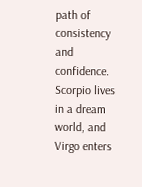path of consistency and confidence. Scorpio lives in a dream world, and Virgo enters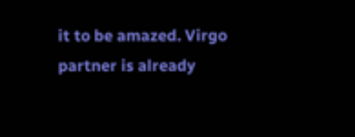it to be amazed. Virgo partner is already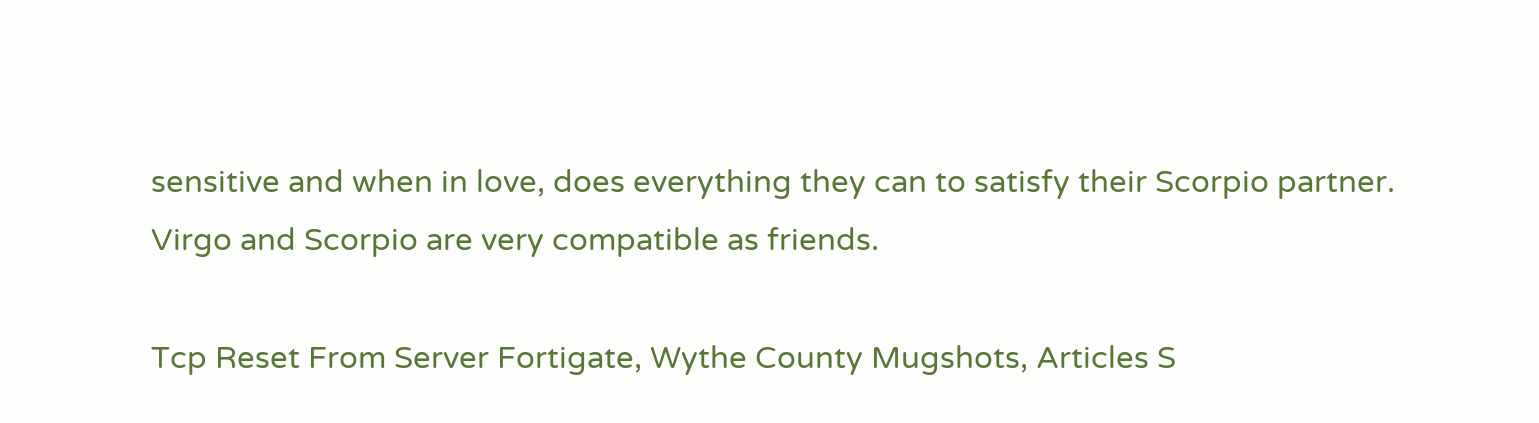sensitive and when in love, does everything they can to satisfy their Scorpio partner. Virgo and Scorpio are very compatible as friends.

Tcp Reset From Server Fortigate, Wythe County Mugshots, Articles S